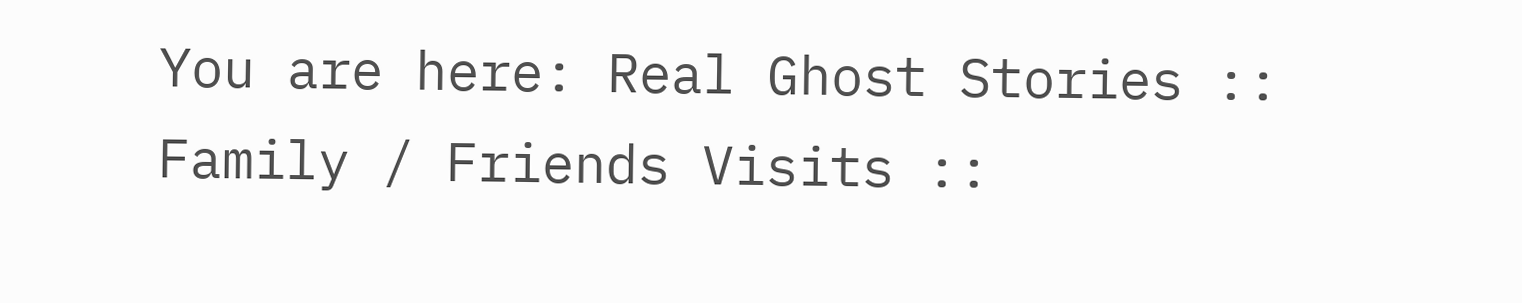You are here: Real Ghost Stories :: Family / Friends Visits ::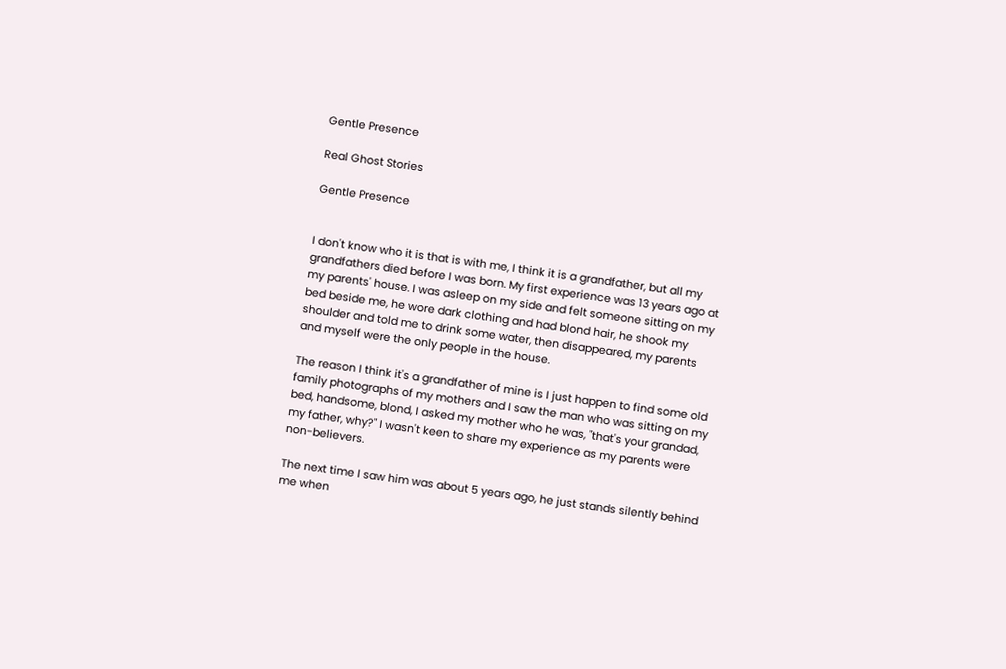Gentle Presence

Real Ghost Stories

Gentle Presence


I don't know who it is that is with me, I think it is a grandfather, but all my grandfathers died before I was born. My first experience was 13 years ago at my parents' house. I was asleep on my side and felt someone sitting on my bed beside me, he wore dark clothing and had blond hair, he shook my shoulder and told me to drink some water, then disappeared, my parents and myself were the only people in the house.

The reason I think it's a grandfather of mine is I just happen to find some old family photographs of my mothers and I saw the man who was sitting on my bed, handsome, blond, I asked my mother who he was, "that's your grandad, my father, why?" I wasn't keen to share my experience as my parents were non-believers.

The next time I saw him was about 5 years ago, he just stands silently behind me when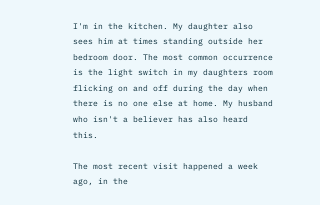I'm in the kitchen. My daughter also sees him at times standing outside her bedroom door. The most common occurrence is the light switch in my daughters room flicking on and off during the day when there is no one else at home. My husband who isn't a believer has also heard this.

The most recent visit happened a week ago, in the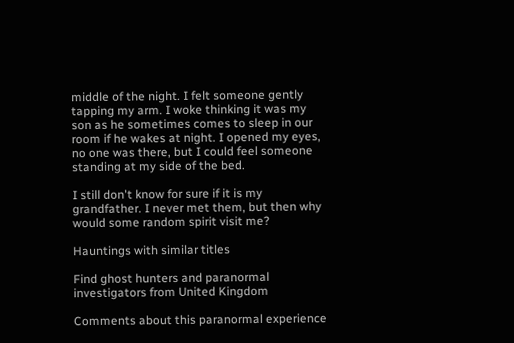middle of the night. I felt someone gently tapping my arm. I woke thinking it was my son as he sometimes comes to sleep in our room if he wakes at night. I opened my eyes, no one was there, but I could feel someone standing at my side of the bed.

I still don't know for sure if it is my grandfather. I never met them, but then why would some random spirit visit me?

Hauntings with similar titles

Find ghost hunters and paranormal investigators from United Kingdom

Comments about this paranormal experience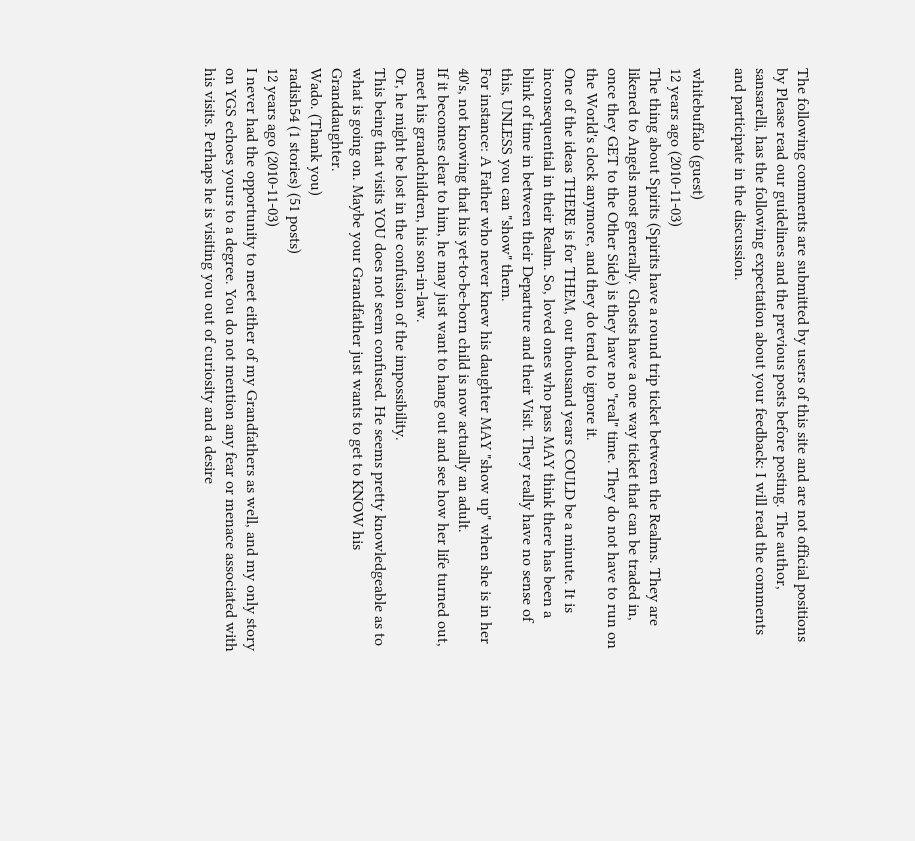The following comments are submitted by users of this site and are not official positions by Please read our guidelines and the previous posts before posting. The author, sansarelli, has the following expectation about your feedback: I will read the comments and participate in the discussion.

whitebuffalo (guest)
12 years ago (2010-11-03)
The thing about Spirits (Spirits have a round trip ticket between the Realms. They are likened to Angels most generally. Ghosts have a one way ticket that can be traded in, once they GET to the Other Side) is they have no "real" time. They do not have to run on the World's clock anymore, and they do tend to ignore it.
One of the ideas THERE is for THEM, our thousand years COULD be a minute. It is inconsequential in their Realm. So, loved ones who pass MAY think there has been a blink of time in between their Departure and their Visit. They really have no sense of this, UNLESS you can "show" them.
For instance: A Father who never knew his daughter MAY "show up" when she is in her 40's, not knowing that his yet-to-be-born child is now actually an adult.
If it becomes clear to him, he may just want to hang out and see how her life turned out, meet his grandchildren, his son-in-law.
Or, he might be lost in the confusion of the impossibility.
This being that visits YOU does not seem confused. He seems pretty knowledgeable as to what is going on. Maybe your Grandfather just wants to get to KNOW his Granddaughter.
Wado. (Thank you)
radish54 (1 stories) (51 posts)
12 years ago (2010-11-03)
I never had the opportunity to meet either of my Grandfathers as well, and my only story on YGS echoes yours to a degree. You do not mention any fear or menace associated with his visits. Perhaps he is visiting you out of curiosity and a desire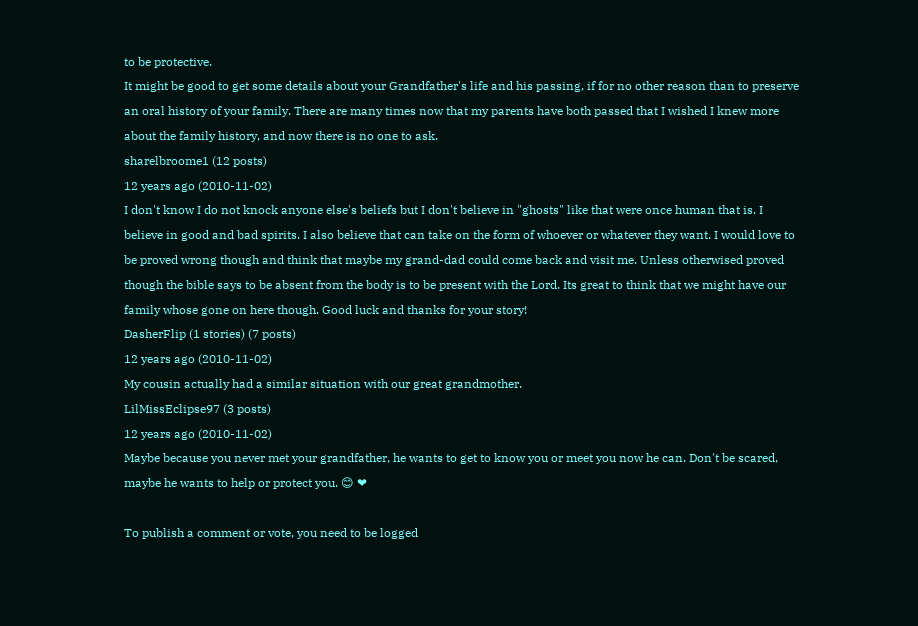to be protective.
It might be good to get some details about your Grandfather's life and his passing, if for no other reason than to preserve an oral history of your family. There are many times now that my parents have both passed that I wished I knew more about the family history, and now there is no one to ask.
sharelbroome1 (12 posts)
12 years ago (2010-11-02)
I don't know I do not knock anyone else's beliefs but I don't believe in "ghosts" like that were once human that is. I believe in good and bad spirits. I also believe that can take on the form of whoever or whatever they want. I would love to be proved wrong though and think that maybe my grand-dad could come back and visit me. Unless otherwised proved though the bible says to be absent from the body is to be present with the Lord. Its great to think that we might have our family whose gone on here though. Good luck and thanks for your story!
DasherFlip (1 stories) (7 posts)
12 years ago (2010-11-02)
My cousin actually had a similar situation with our great grandmother.
LilMissEclipse97 (3 posts)
12 years ago (2010-11-02)
Maybe because you never met your grandfather, he wants to get to know you or meet you now he can. Don't be scared, maybe he wants to help or protect you. 😊 ❤

To publish a comment or vote, you need to be logged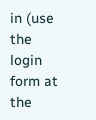in (use the login form at the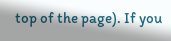top of the page). If you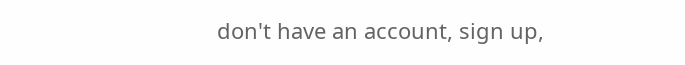don't have an account, sign up,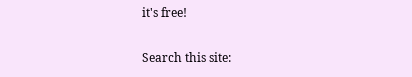it's free!

Search this site: